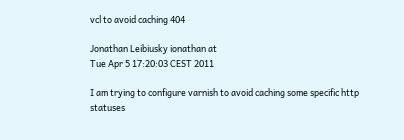vcl to avoid caching 404

Jonathan Leibiusky ionathan at
Tue Apr 5 17:20:03 CEST 2011

I am trying to configure varnish to avoid caching some specific http
statuses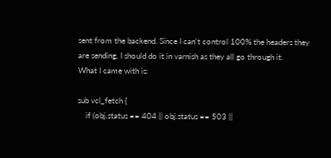sent from the backend. Since I can't control 100% the headers they
are sending, I should do it in varnish as they all go through it.
What I came with is:

sub vcl_fetch {
    if (obj.status == 404 || obj.status == 503 ||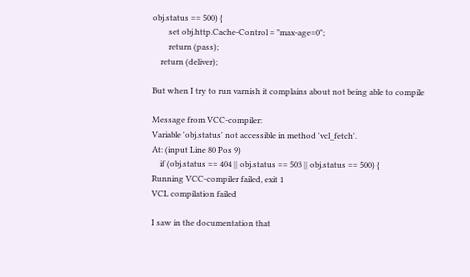obj.status == 500) {
        set obj.http.Cache-Control = "max-age=0";
        return (pass);
    return (deliver);

But when I try to run varnish it complains about not being able to compile

Message from VCC-compiler:
Variable 'obj.status' not accessible in method 'vcl_fetch'.
At: (input Line 80 Pos 9)
    if (obj.status == 404 || obj.status == 503 || obj.status == 500) {
Running VCC-compiler failed, exit 1
VCL compilation failed

I saw in the documentation that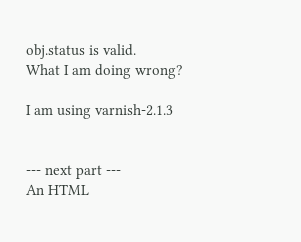obj.status is valid.
What I am doing wrong?

I am using varnish-2.1.3


--- next part ---
An HTML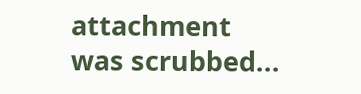attachment was scrubbed...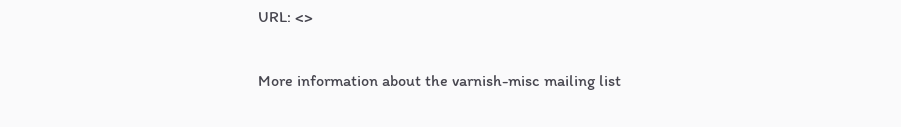URL: <>

More information about the varnish-misc mailing list